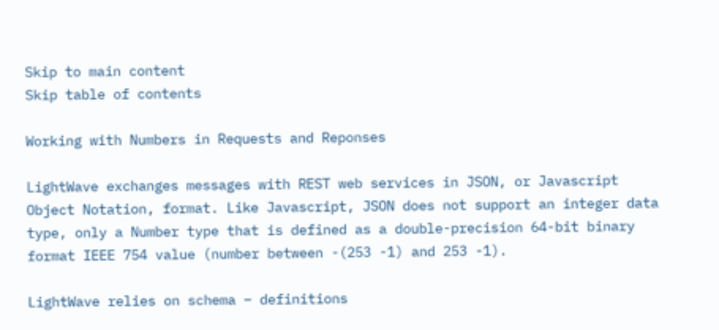Skip to main content
Skip table of contents

Working with Numbers in Requests and Reponses

LightWave exchanges messages with REST web services in JSON, or Javascript Object Notation, format. Like Javascript, JSON does not support an integer data type, only a Number type that is defined as a double-precision 64-bit binary format IEEE 754 value (number between -(253 -1) and 253 -1).

LightWave relies on schema – definitions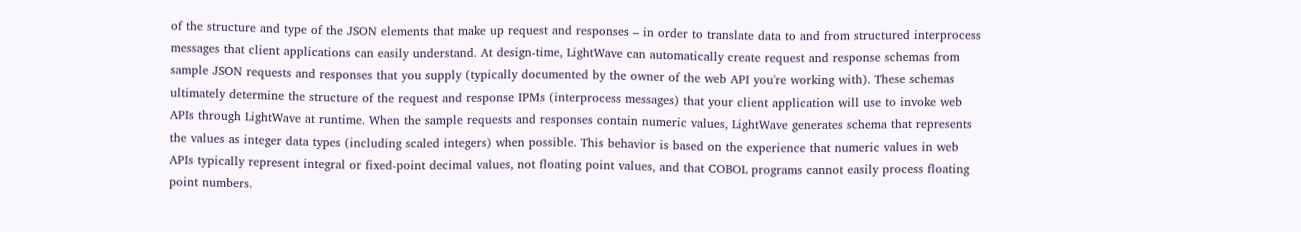of the structure and type of the JSON elements that make up request and responses – in order to translate data to and from structured interprocess messages that client applications can easily understand. At design-time, LightWave can automatically create request and response schemas from sample JSON requests and responses that you supply (typically documented by the owner of the web API you're working with). These schemas ultimately determine the structure of the request and response IPMs (interprocess messages) that your client application will use to invoke web APIs through LightWave at runtime. When the sample requests and responses contain numeric values, LightWave generates schema that represents the values as integer data types (including scaled integers) when possible. This behavior is based on the experience that numeric values in web APIs typically represent integral or fixed-point decimal values, not floating point values, and that COBOL programs cannot easily process floating point numbers.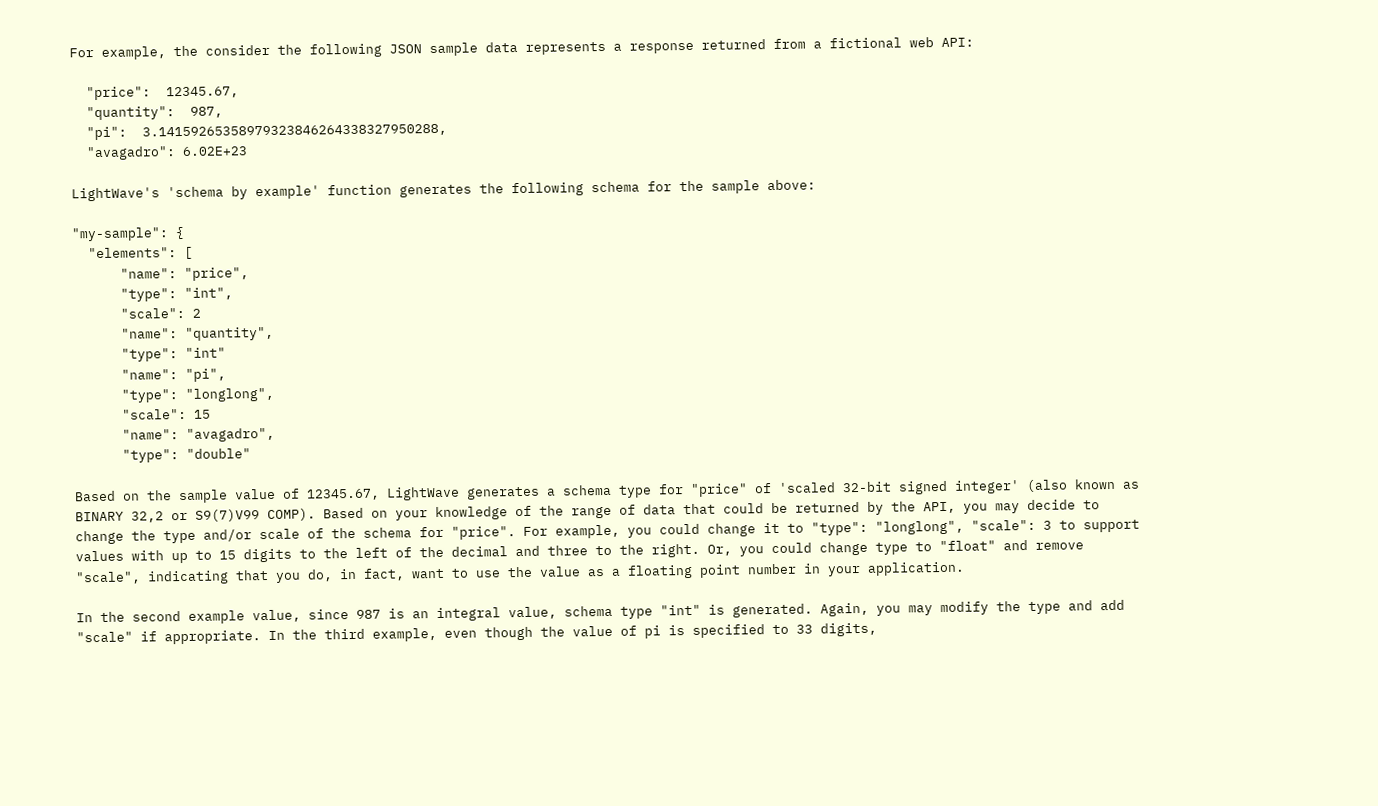For example, the consider the following JSON sample data represents a response returned from a fictional web API:

  "price":  12345.67,
  "quantity":  987,
  "pi":  3.14159265358979323846264338327950288,
  "avagadro": 6.02E+23

LightWave's 'schema by example' function generates the following schema for the sample above:

"my-sample": {
  "elements": [
      "name": "price",
      "type": "int",
      "scale": 2
      "name": "quantity",
      "type": "int"
      "name": "pi",
      "type": "longlong",
      "scale": 15
      "name": "avagadro",
      "type": "double"

Based on the sample value of 12345.67, LightWave generates a schema type for "price" of 'scaled 32-bit signed integer' (also known as BINARY 32,2 or S9(7)V99 COMP). Based on your knowledge of the range of data that could be returned by the API, you may decide to change the type and/or scale of the schema for "price". For example, you could change it to "type": "longlong", "scale": 3 to support values with up to 15 digits to the left of the decimal and three to the right. Or, you could change type to "float" and remove "scale", indicating that you do, in fact, want to use the value as a floating point number in your application.

In the second example value, since 987 is an integral value, schema type "int" is generated. Again, you may modify the type and add "scale" if appropriate. In the third example, even though the value of pi is specified to 33 digits,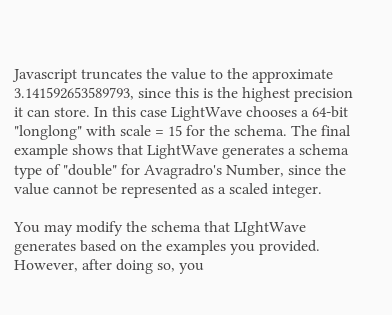Javascript truncates the value to the approximate 3.141592653589793, since this is the highest precision it can store. In this case LightWave chooses a 64-bit "longlong" with scale = 15 for the schema. The final example shows that LightWave generates a schema type of "double" for Avagradro's Number, since the value cannot be represented as a scaled integer.

You may modify the schema that LIghtWave generates based on the examples you provided. However, after doing so, you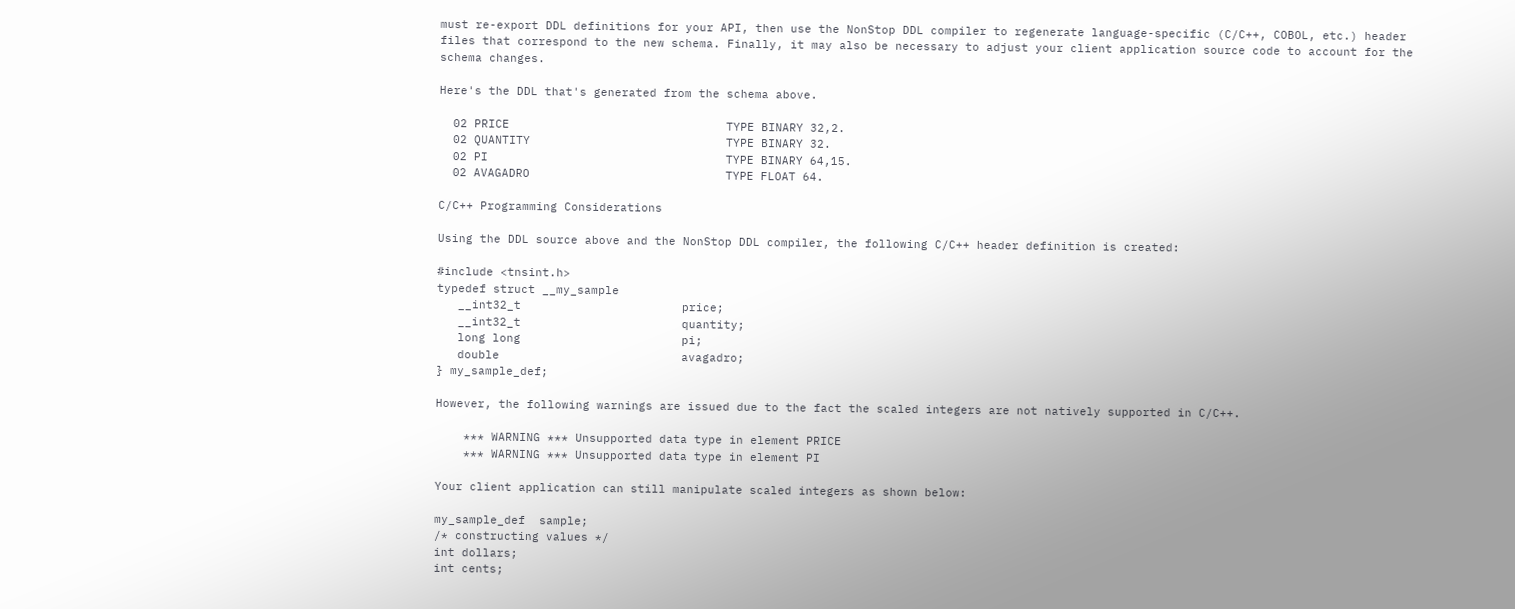must re-export DDL definitions for your API, then use the NonStop DDL compiler to regenerate language-specific (C/C++, COBOL, etc.) header files that correspond to the new schema. Finally, it may also be necessary to adjust your client application source code to account for the schema changes.

Here's the DDL that's generated from the schema above.

  02 PRICE                               TYPE BINARY 32,2.
  02 QUANTITY                            TYPE BINARY 32.
  02 PI                                  TYPE BINARY 64,15.
  02 AVAGADRO                            TYPE FLOAT 64.

C/C++ Programming Considerations

Using the DDL source above and the NonStop DDL compiler, the following C/C++ header definition is created:

#include <tnsint.h>
typedef struct __my_sample
   __int32_t                       price;
   __int32_t                       quantity;
   long long                       pi;
   double                          avagadro;
} my_sample_def;

However, the following warnings are issued due to the fact the scaled integers are not natively supported in C/C++.

    *** WARNING *** Unsupported data type in element PRICE
    *** WARNING *** Unsupported data type in element PI

Your client application can still manipulate scaled integers as shown below:

my_sample_def  sample;
/* constructing values */
int dollars;
int cents;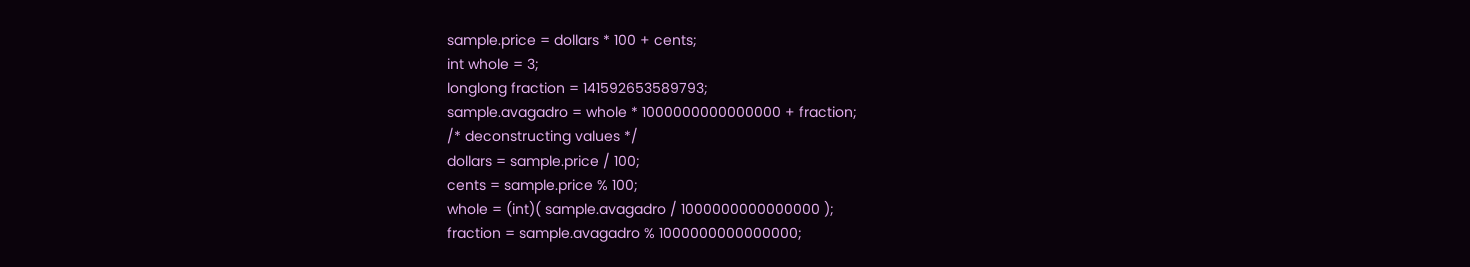sample.price = dollars * 100 + cents;
int whole = 3;
longlong fraction = 141592653589793;
sample.avagadro = whole * 1000000000000000 + fraction;
/* deconstructing values */
dollars = sample.price / 100;
cents = sample.price % 100;
whole = (int)( sample.avagadro / 1000000000000000 );
fraction = sample.avagadro % 1000000000000000;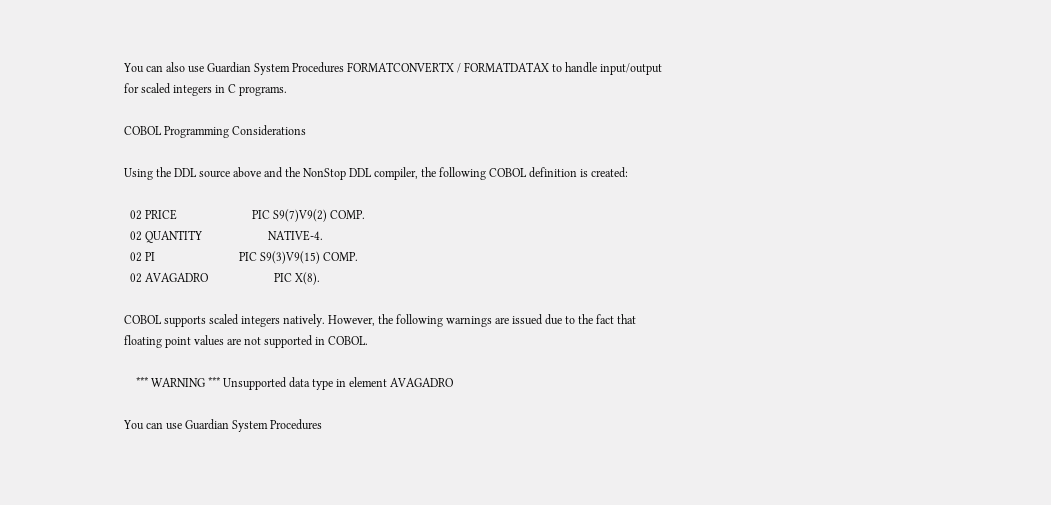You can also use Guardian System Procedures FORMATCONVERTX / FORMATDATAX to handle input/output for scaled integers in C programs.

COBOL Programming Considerations

Using the DDL source above and the NonStop DDL compiler, the following COBOL definition is created:

  02 PRICE                         PIC S9(7)V9(2) COMP.
  02 QUANTITY                      NATIVE-4.
  02 PI                            PIC S9(3)V9(15) COMP.
  02 AVAGADRO                      PIC X(8).

COBOL supports scaled integers natively. However, the following warnings are issued due to the fact that floating point values are not supported in COBOL.

    *** WARNING *** Unsupported data type in element AVAGADRO

You can use Guardian System Procedures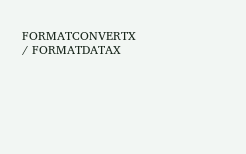FORMATCONVERTX / FORMATDATAX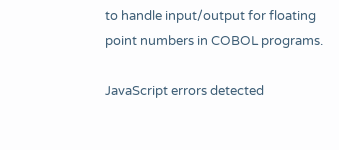to handle input/output for floating point numbers in COBOL programs.

JavaScript errors detected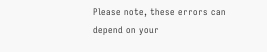Please note, these errors can depend on your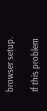browser setup.

If this problem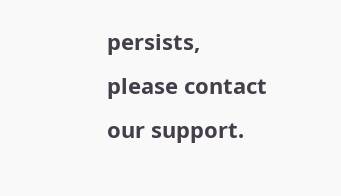persists, please contact our support.